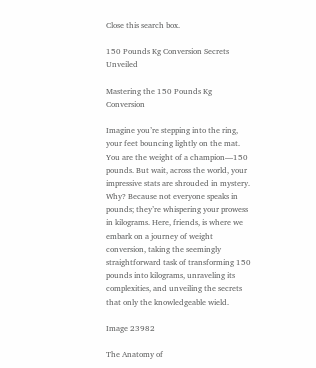Close this search box.

150 Pounds Kg Conversion Secrets Unveiled

Mastering the 150 Pounds Kg Conversion

Imagine you’re stepping into the ring, your feet bouncing lightly on the mat. You are the weight of a champion—150 pounds. But wait, across the world, your impressive stats are shrouded in mystery. Why? Because not everyone speaks in pounds; they’re whispering your prowess in kilograms. Here, friends, is where we embark on a journey of weight conversion, taking the seemingly straightforward task of transforming 150 pounds into kilograms, unraveling its complexities, and unveiling the secrets that only the knowledgeable wield.

Image 23982

The Anatomy of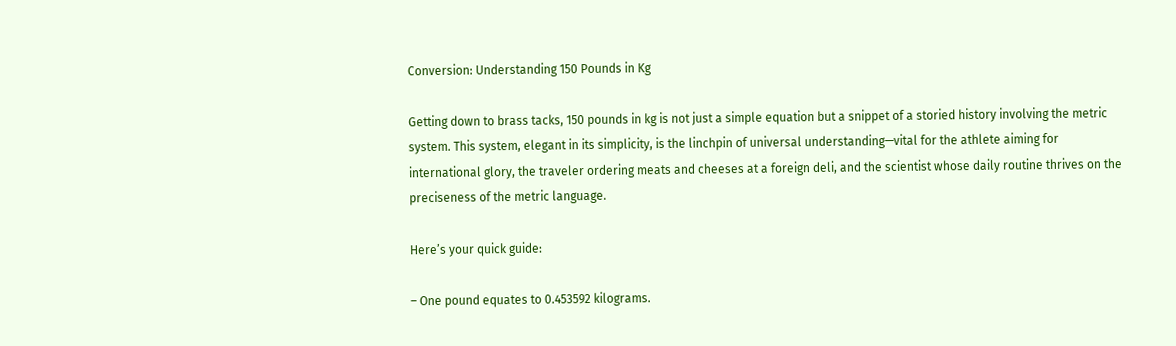Conversion: Understanding 150 Pounds in Kg

Getting down to brass tacks, 150 pounds in kg is not just a simple equation but a snippet of a storied history involving the metric system. This system, elegant in its simplicity, is the linchpin of universal understanding—vital for the athlete aiming for international glory, the traveler ordering meats and cheeses at a foreign deli, and the scientist whose daily routine thrives on the preciseness of the metric language.

Here’s your quick guide:

– One pound equates to 0.453592 kilograms.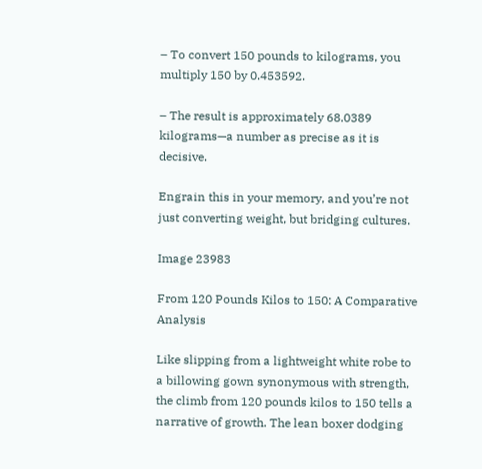– To convert 150 pounds to kilograms, you multiply 150 by 0.453592.

– The result is approximately 68.0389 kilograms—a number as precise as it is decisive.

Engrain this in your memory, and you’re not just converting weight, but bridging cultures.

Image 23983

From 120 Pounds Kilos to 150: A Comparative Analysis

Like slipping from a lightweight white robe to a billowing gown synonymous with strength, the climb from 120 pounds kilos to 150 tells a narrative of growth. The lean boxer dodging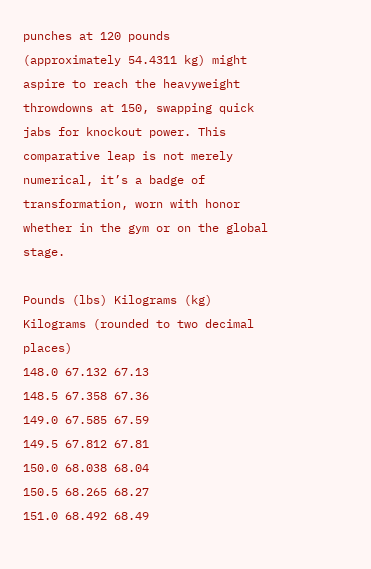punches at 120 pounds (approximately 54.4311 kg) might aspire to reach the heavyweight throwdowns at 150, swapping quick jabs for knockout power. This comparative leap is not merely numerical, it’s a badge of transformation, worn with honor whether in the gym or on the global stage.

Pounds (lbs) Kilograms (kg) Kilograms (rounded to two decimal places)
148.0 67.132 67.13
148.5 67.358 67.36
149.0 67.585 67.59
149.5 67.812 67.81
150.0 68.038 68.04
150.5 68.265 68.27
151.0 68.492 68.49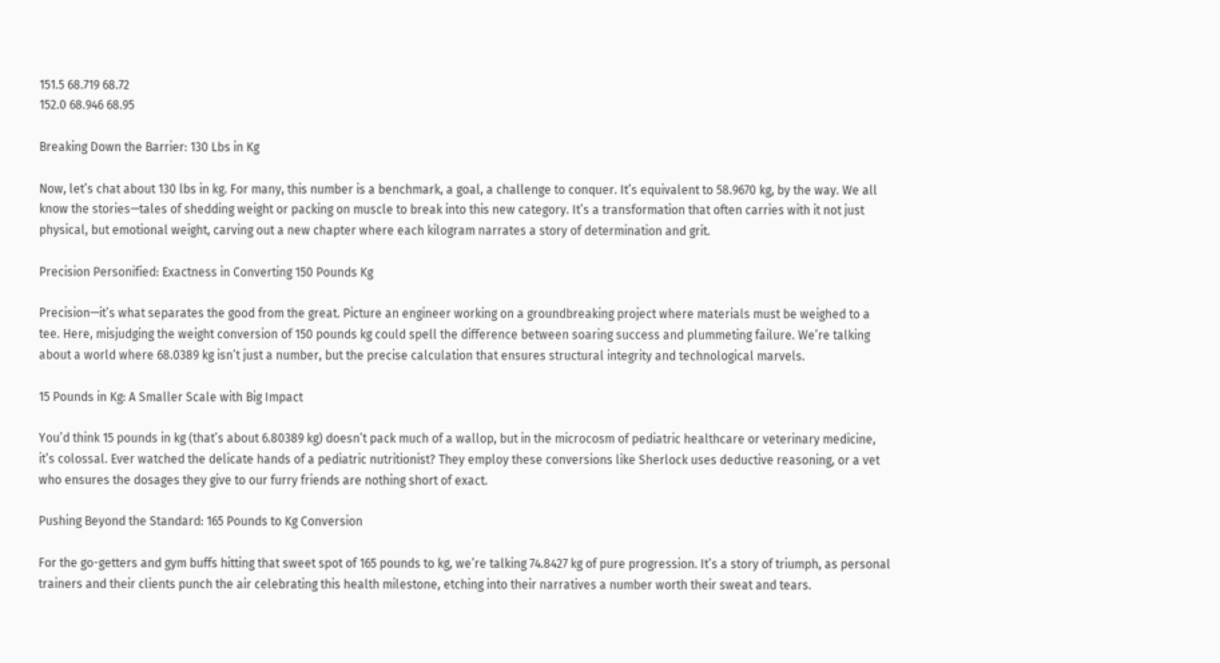151.5 68.719 68.72
152.0 68.946 68.95

Breaking Down the Barrier: 130 Lbs in Kg

Now, let’s chat about 130 lbs in kg. For many, this number is a benchmark, a goal, a challenge to conquer. It’s equivalent to 58.9670 kg, by the way. We all know the stories—tales of shedding weight or packing on muscle to break into this new category. It’s a transformation that often carries with it not just physical, but emotional weight, carving out a new chapter where each kilogram narrates a story of determination and grit.

Precision Personified: Exactness in Converting 150 Pounds Kg

Precision—it’s what separates the good from the great. Picture an engineer working on a groundbreaking project where materials must be weighed to a tee. Here, misjudging the weight conversion of 150 pounds kg could spell the difference between soaring success and plummeting failure. We’re talking about a world where 68.0389 kg isn’t just a number, but the precise calculation that ensures structural integrity and technological marvels.

15 Pounds in Kg: A Smaller Scale with Big Impact

You’d think 15 pounds in kg (that’s about 6.80389 kg) doesn’t pack much of a wallop, but in the microcosm of pediatric healthcare or veterinary medicine, it’s colossal. Ever watched the delicate hands of a pediatric nutritionist? They employ these conversions like Sherlock uses deductive reasoning, or a vet who ensures the dosages they give to our furry friends are nothing short of exact.

Pushing Beyond the Standard: 165 Pounds to Kg Conversion

For the go-getters and gym buffs hitting that sweet spot of 165 pounds to kg, we’re talking 74.8427 kg of pure progression. It’s a story of triumph, as personal trainers and their clients punch the air celebrating this health milestone, etching into their narratives a number worth their sweat and tears.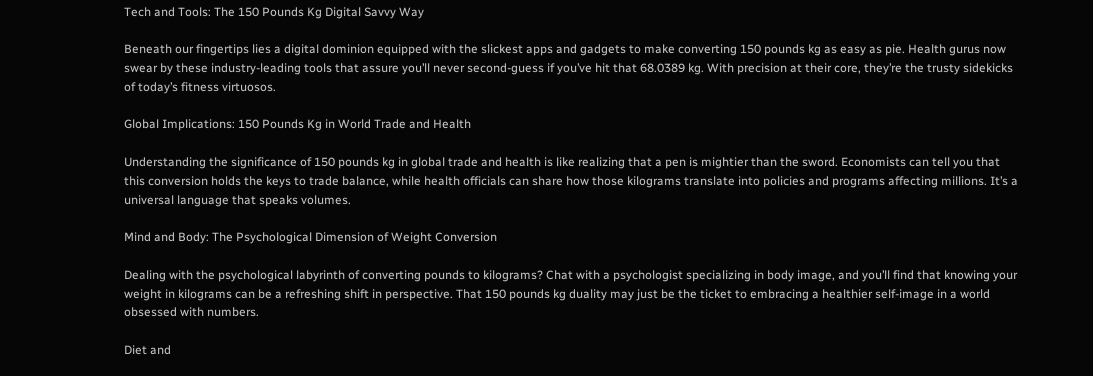Tech and Tools: The 150 Pounds Kg Digital Savvy Way

Beneath our fingertips lies a digital dominion equipped with the slickest apps and gadgets to make converting 150 pounds kg as easy as pie. Health gurus now swear by these industry-leading tools that assure you’ll never second-guess if you’ve hit that 68.0389 kg. With precision at their core, they’re the trusty sidekicks of today’s fitness virtuosos.

Global Implications: 150 Pounds Kg in World Trade and Health

Understanding the significance of 150 pounds kg in global trade and health is like realizing that a pen is mightier than the sword. Economists can tell you that this conversion holds the keys to trade balance, while health officials can share how those kilograms translate into policies and programs affecting millions. It’s a universal language that speaks volumes.

Mind and Body: The Psychological Dimension of Weight Conversion

Dealing with the psychological labyrinth of converting pounds to kilograms? Chat with a psychologist specializing in body image, and you’ll find that knowing your weight in kilograms can be a refreshing shift in perspective. That 150 pounds kg duality may just be the ticket to embracing a healthier self-image in a world obsessed with numbers.

Diet and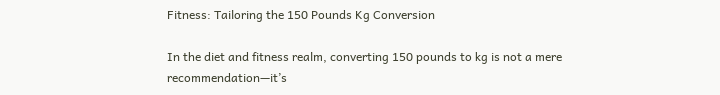Fitness: Tailoring the 150 Pounds Kg Conversion

In the diet and fitness realm, converting 150 pounds to kg is not a mere recommendation—it’s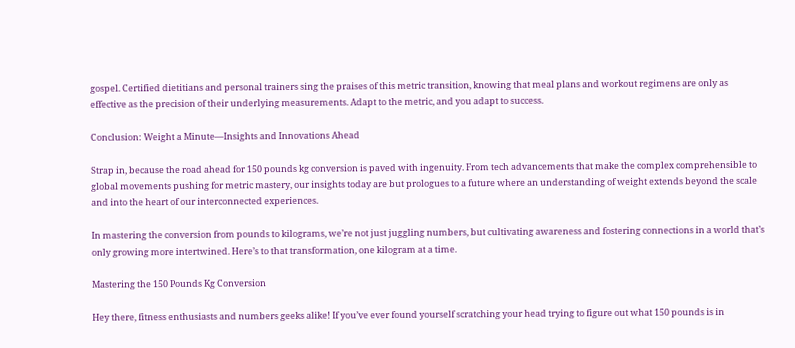gospel. Certified dietitians and personal trainers sing the praises of this metric transition, knowing that meal plans and workout regimens are only as effective as the precision of their underlying measurements. Adapt to the metric, and you adapt to success.

Conclusion: Weight a Minute—Insights and Innovations Ahead

Strap in, because the road ahead for 150 pounds kg conversion is paved with ingenuity. From tech advancements that make the complex comprehensible to global movements pushing for metric mastery, our insights today are but prologues to a future where an understanding of weight extends beyond the scale and into the heart of our interconnected experiences.

In mastering the conversion from pounds to kilograms, we’re not just juggling numbers, but cultivating awareness and fostering connections in a world that’s only growing more intertwined. Here’s to that transformation, one kilogram at a time.

Mastering the 150 Pounds Kg Conversion

Hey there, fitness enthusiasts and numbers geeks alike! If you’ve ever found yourself scratching your head trying to figure out what 150 pounds is in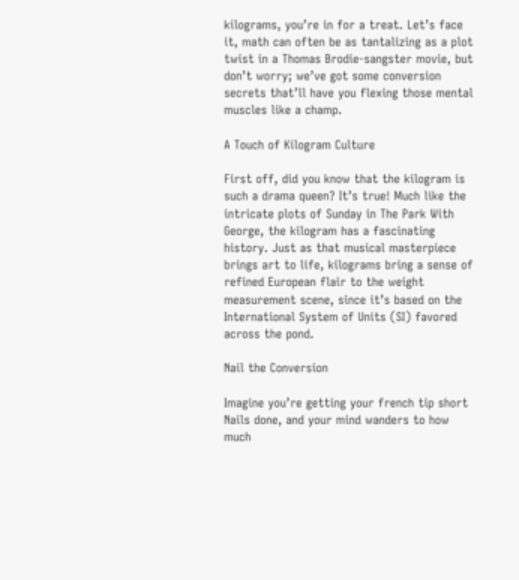kilograms, you’re in for a treat. Let’s face it, math can often be as tantalizing as a plot twist in a Thomas Brodie-sangster movie, but don’t worry; we’ve got some conversion secrets that’ll have you flexing those mental muscles like a champ.

A Touch of Kilogram Culture

First off, did you know that the kilogram is such a drama queen? It’s true! Much like the intricate plots of Sunday in The Park With George, the kilogram has a fascinating history. Just as that musical masterpiece brings art to life, kilograms bring a sense of refined European flair to the weight measurement scene, since it’s based on the International System of Units (SI) favored across the pond.

Nail the Conversion

Imagine you’re getting your french tip short Nails done, and your mind wanders to how much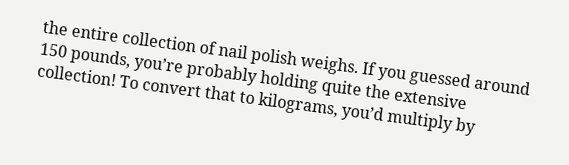the entire collection of nail polish weighs. If you guessed around 150 pounds, you’re probably holding quite the extensive collection! To convert that to kilograms, you’d multiply by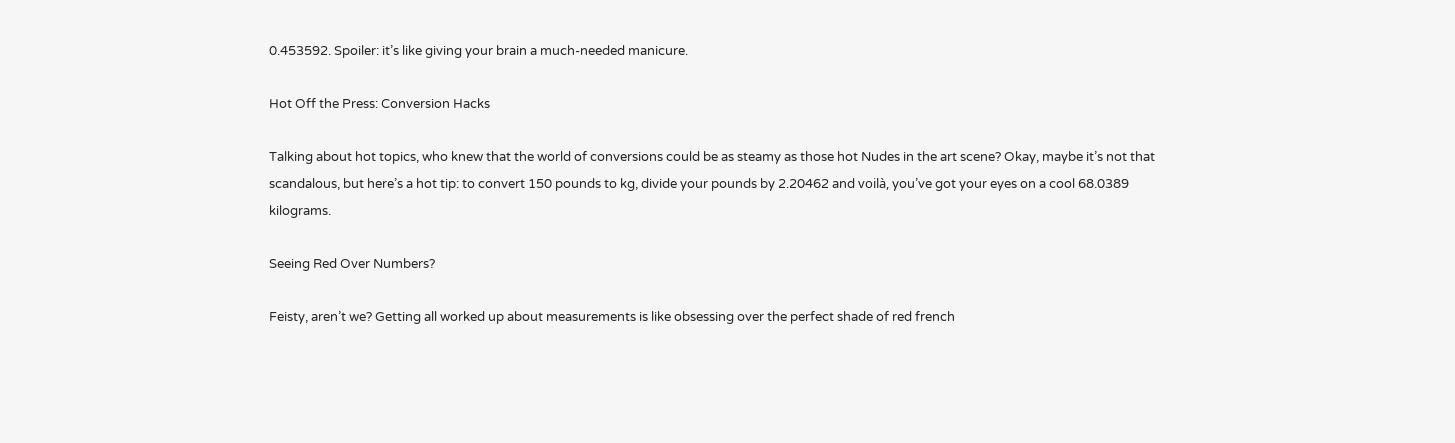0.453592. Spoiler: it’s like giving your brain a much-needed manicure.

Hot Off the Press: Conversion Hacks

Talking about hot topics, who knew that the world of conversions could be as steamy as those hot Nudes in the art scene? Okay, maybe it’s not that scandalous, but here’s a hot tip: to convert 150 pounds to kg, divide your pounds by 2.20462 and voilà, you’ve got your eyes on a cool 68.0389 kilograms.

Seeing Red Over Numbers?

Feisty, aren’t we? Getting all worked up about measurements is like obsessing over the perfect shade of red french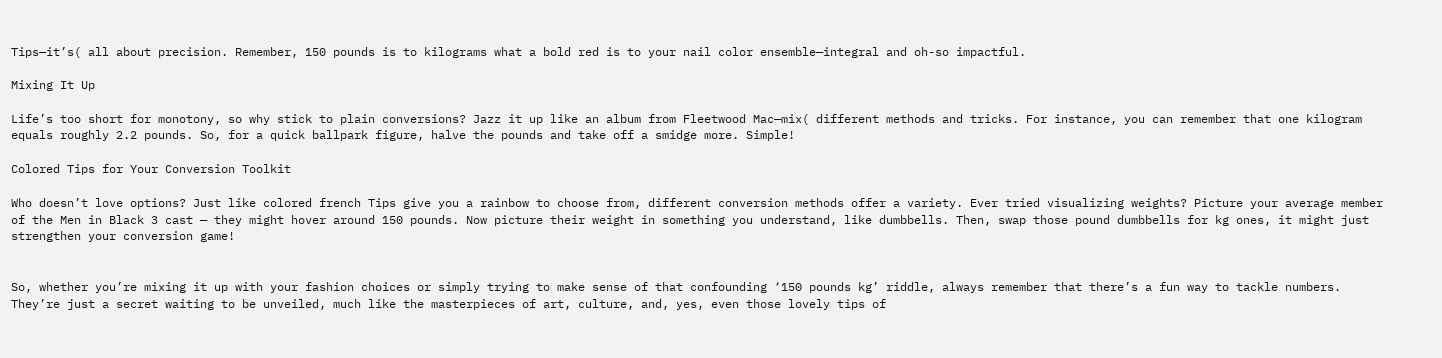Tips—it’s( all about precision. Remember, 150 pounds is to kilograms what a bold red is to your nail color ensemble—integral and oh-so impactful.

Mixing It Up

Life’s too short for monotony, so why stick to plain conversions? Jazz it up like an album from Fleetwood Mac—mix( different methods and tricks. For instance, you can remember that one kilogram equals roughly 2.2 pounds. So, for a quick ballpark figure, halve the pounds and take off a smidge more. Simple!

Colored Tips for Your Conversion Toolkit

Who doesn’t love options? Just like colored french Tips give you a rainbow to choose from, different conversion methods offer a variety. Ever tried visualizing weights? Picture your average member of the Men in Black 3 cast — they might hover around 150 pounds. Now picture their weight in something you understand, like dumbbells. Then, swap those pound dumbbells for kg ones, it might just strengthen your conversion game!


So, whether you’re mixing it up with your fashion choices or simply trying to make sense of that confounding ‘150 pounds kg’ riddle, always remember that there’s a fun way to tackle numbers. They’re just a secret waiting to be unveiled, much like the masterpieces of art, culture, and, yes, even those lovely tips of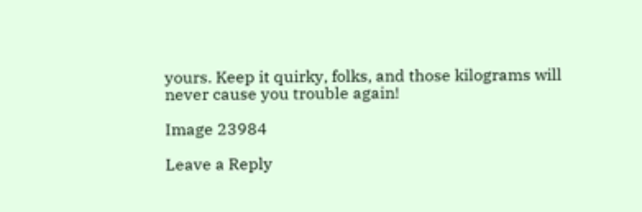yours. Keep it quirky, folks, and those kilograms will never cause you trouble again!

Image 23984

Leave a Reply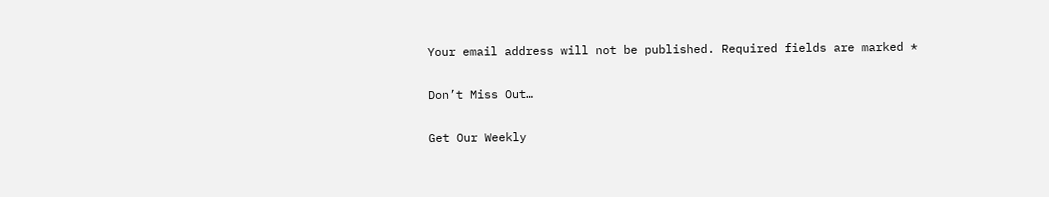Your email address will not be published. Required fields are marked *

Don’t Miss Out…

Get Our Weekly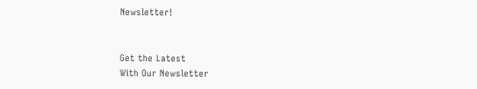Newsletter!


Get the Latest
With Our Newsletter